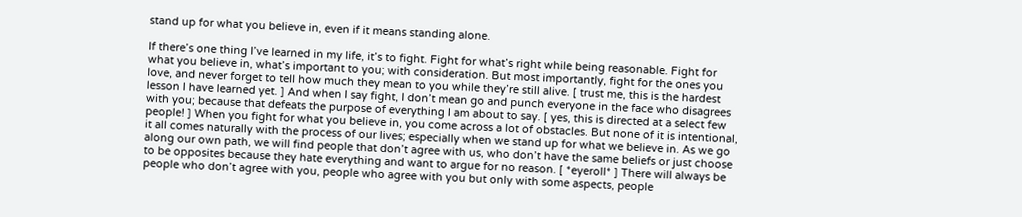stand up for what you believe in, even if it means standing alone.

If there’s one thing I’ve learned in my life, it’s to fight. Fight for what’s right while being reasonable. Fight for what you believe in, what’s important to you; with consideration. But most importantly, fight for the ones you love, and never forget to tell how much they mean to you while they’re still alive. [ trust me, this is the hardest lesson I have learned yet. ] And when I say fight, I don’t mean go and punch everyone in the face who disagrees with you; because that defeats the purpose of everything I am about to say. [ yes, this is directed at a select few people! ] When you fight for what you believe in, you come across a lot of obstacles. But none of it is intentional, it all comes naturally with the process of our lives; especially when we stand up for what we believe in. As we go along our own path, we will find people that don’t agree with us, who don’t have the same beliefs or just choose to be opposites because they hate everything and want to argue for no reason. [ *eyeroll* ] There will always be people who don’t agree with you, people who agree with you but only with some aspects, people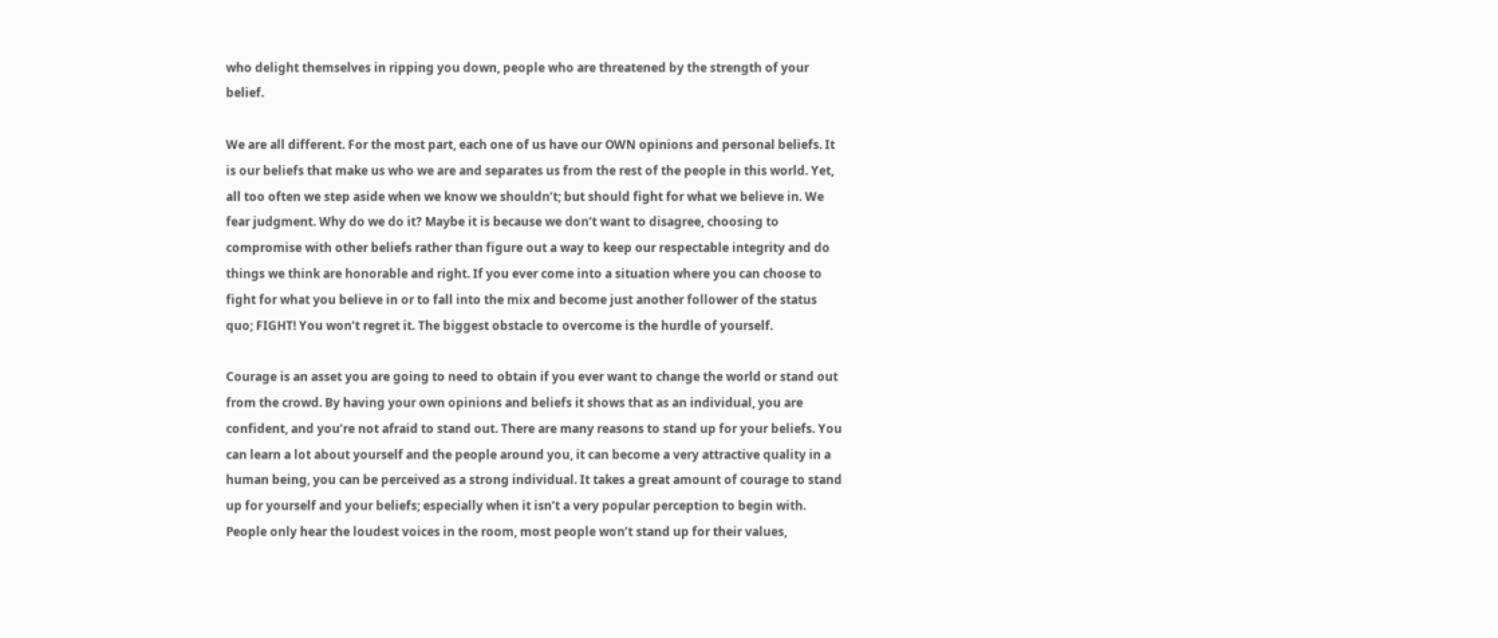who delight themselves in ripping you down, people who are threatened by the strength of your belief.

We are all different. For the most part, each one of us have our OWN opinions and personal beliefs. It is our beliefs that make us who we are and separates us from the rest of the people in this world. Yet, all too often we step aside when we know we shouldn’t; but should fight for what we believe in. We fear judgment. Why do we do it? Maybe it is because we don’t want to disagree, choosing to compromise with other beliefs rather than figure out a way to keep our respectable integrity and do things we think are honorable and right. If you ever come into a situation where you can choose to fight for what you believe in or to fall into the mix and become just another follower of the status quo; FIGHT! You won’t regret it. The biggest obstacle to overcome is the hurdle of yourself.

Courage is an asset you are going to need to obtain if you ever want to change the world or stand out from the crowd. By having your own opinions and beliefs it shows that as an individual, you are confident, and you’re not afraid to stand out. There are many reasons to stand up for your beliefs. You can learn a lot about yourself and the people around you, it can become a very attractive quality in a human being, you can be perceived as a strong individual. It takes a great amount of courage to stand up for yourself and your beliefs; especially when it isn’t a very popular perception to begin with. People only hear the loudest voices in the room, most people won’t stand up for their values,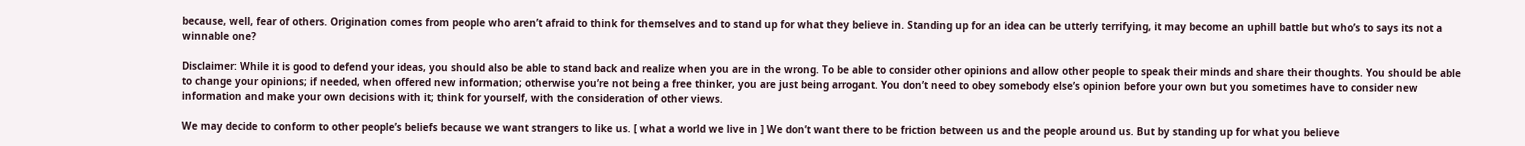because, well, fear of others. Origination comes from people who aren’t afraid to think for themselves and to stand up for what they believe in. Standing up for an idea can be utterly terrifying, it may become an uphill battle but who’s to says its not a winnable one?

Disclaimer: While it is good to defend your ideas, you should also be able to stand back and realize when you are in the wrong. To be able to consider other opinions and allow other people to speak their minds and share their thoughts. You should be able to change your opinions; if needed, when offered new information; otherwise you’re not being a free thinker, you are just being arrogant. You don’t need to obey somebody else’s opinion before your own but you sometimes have to consider new information and make your own decisions with it; think for yourself, with the consideration of other views.

We may decide to conform to other people’s beliefs because we want strangers to like us. [ what a world we live in ] We don’t want there to be friction between us and the people around us. But by standing up for what you believe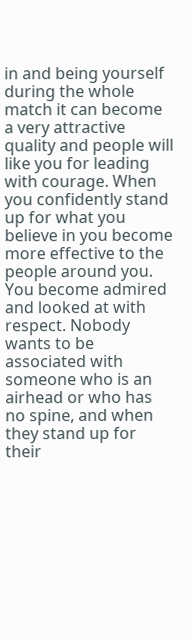in and being yourself during the whole match it can become a very attractive quality and people will like you for leading with courage. When you confidently stand up for what you believe in you become more effective to the people around you. You become admired and looked at with respect. Nobody wants to be associated with someone who is an airhead or who has no spine, and when they stand up for their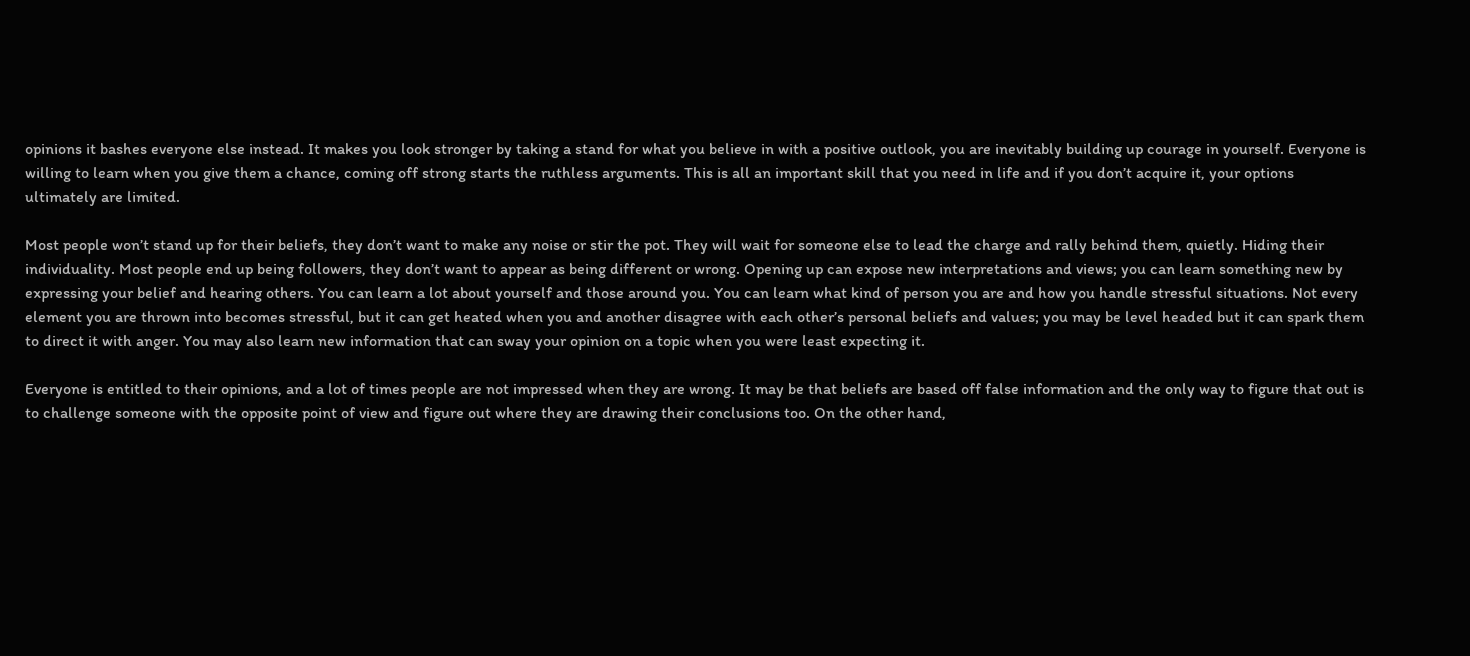opinions it bashes everyone else instead. It makes you look stronger by taking a stand for what you believe in with a positive outlook, you are inevitably building up courage in yourself. Everyone is willing to learn when you give them a chance, coming off strong starts the ruthless arguments. This is all an important skill that you need in life and if you don’t acquire it, your options ultimately are limited.

Most people won’t stand up for their beliefs, they don’t want to make any noise or stir the pot. They will wait for someone else to lead the charge and rally behind them, quietly. Hiding their individuality. Most people end up being followers, they don’t want to appear as being different or wrong. Opening up can expose new interpretations and views; you can learn something new by expressing your belief and hearing others. You can learn a lot about yourself and those around you. You can learn what kind of person you are and how you handle stressful situations. Not every element you are thrown into becomes stressful, but it can get heated when you and another disagree with each other’s personal beliefs and values; you may be level headed but it can spark them to direct it with anger. You may also learn new information that can sway your opinion on a topic when you were least expecting it.

Everyone is entitled to their opinions, and a lot of times people are not impressed when they are wrong. It may be that beliefs are based off false information and the only way to figure that out is to challenge someone with the opposite point of view and figure out where they are drawing their conclusions too. On the other hand,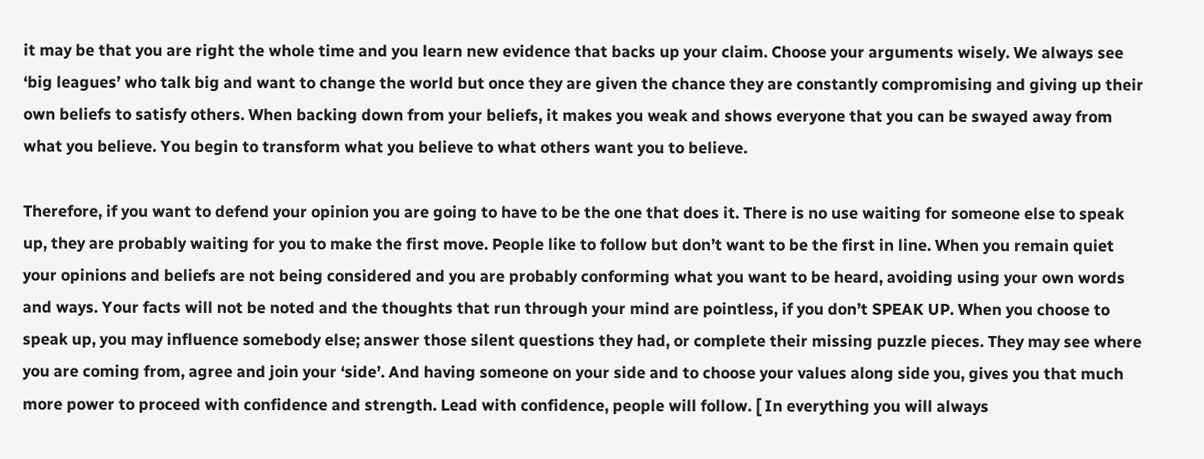it may be that you are right the whole time and you learn new evidence that backs up your claim. Choose your arguments wisely. We always see ‘big leagues’ who talk big and want to change the world but once they are given the chance they are constantly compromising and giving up their own beliefs to satisfy others. When backing down from your beliefs, it makes you weak and shows everyone that you can be swayed away from what you believe. You begin to transform what you believe to what others want you to believe.

Therefore, if you want to defend your opinion you are going to have to be the one that does it. There is no use waiting for someone else to speak up, they are probably waiting for you to make the first move. People like to follow but don’t want to be the first in line. When you remain quiet your opinions and beliefs are not being considered and you are probably conforming what you want to be heard, avoiding using your own words and ways. Your facts will not be noted and the thoughts that run through your mind are pointless, if you don’t SPEAK UP. When you choose to speak up, you may influence somebody else; answer those silent questions they had, or complete their missing puzzle pieces. They may see where you are coming from, agree and join your ‘side’. And having someone on your side and to choose your values along side you, gives you that much more power to proceed with confidence and strength. Lead with confidence, people will follow. [ In everything you will always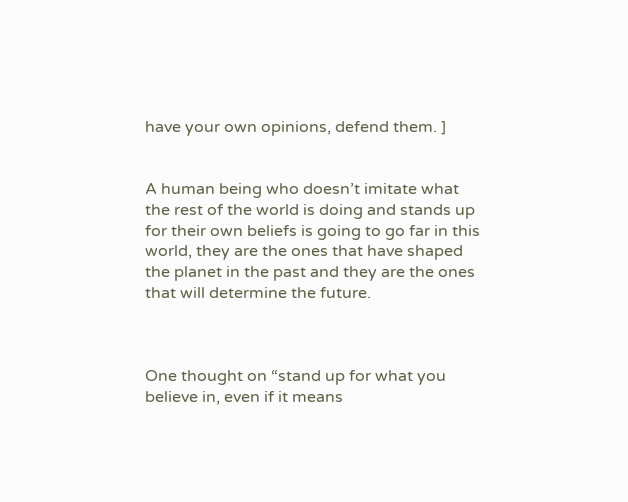have your own opinions, defend them. ]


A human being who doesn’t imitate what the rest of the world is doing and stands up for their own beliefs is going to go far in this world, they are the ones that have shaped the planet in the past and they are the ones that will determine the future.



One thought on “stand up for what you believe in, even if it means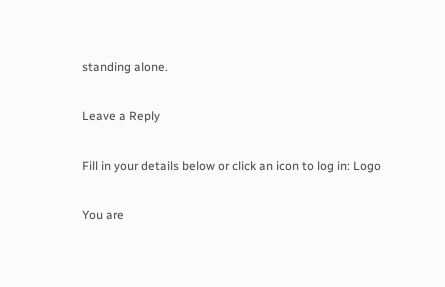standing alone.

Leave a Reply

Fill in your details below or click an icon to log in: Logo

You are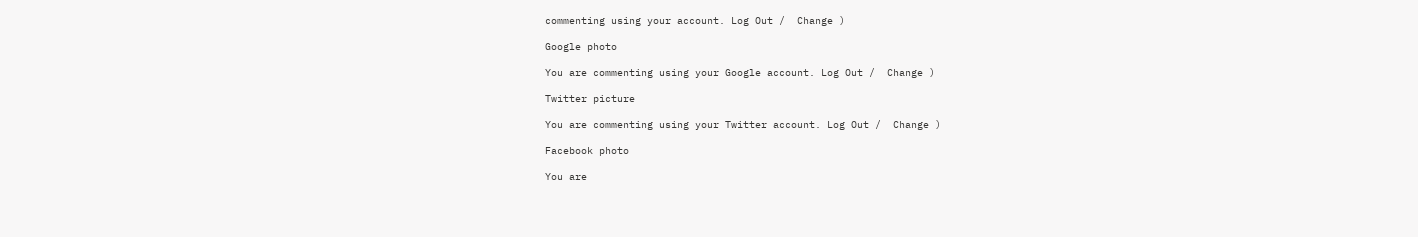commenting using your account. Log Out /  Change )

Google photo

You are commenting using your Google account. Log Out /  Change )

Twitter picture

You are commenting using your Twitter account. Log Out /  Change )

Facebook photo

You are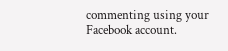commenting using your Facebook account.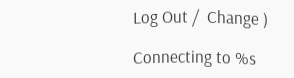Log Out /  Change )

Connecting to %s